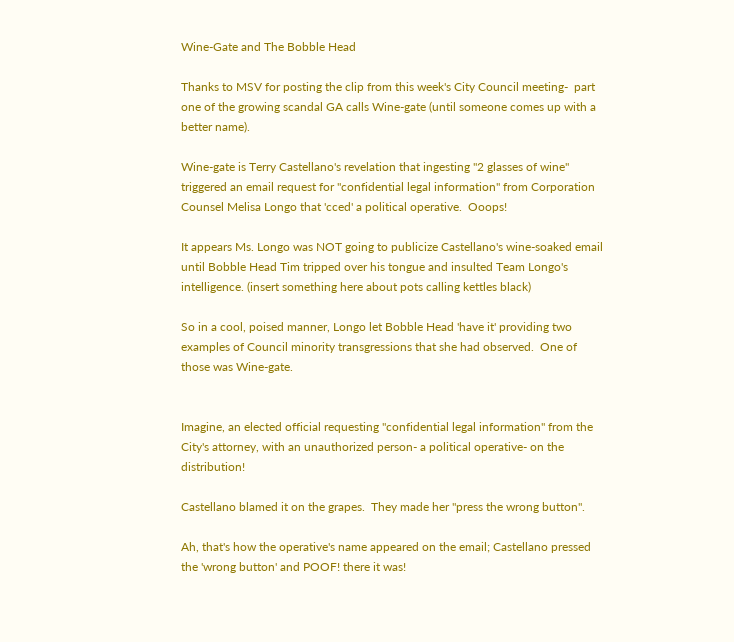Wine-Gate and The Bobble Head

Thanks to MSV for posting the clip from this week's City Council meeting-  part one of the growing scandal GA calls Wine-gate (until someone comes up with a better name).

Wine-gate is Terry Castellano's revelation that ingesting "2 glasses of wine" triggered an email request for "confidential legal information" from Corporation Counsel Melisa Longo that 'cced' a political operative.  Ooops!

It appears Ms. Longo was NOT going to publicize Castellano's wine-soaked email until Bobble Head Tim tripped over his tongue and insulted Team Longo's intelligence. (insert something here about pots calling kettles black)

So in a cool, poised manner, Longo let Bobble Head 'have it' providing two examples of Council minority transgressions that she had observed.  One of those was Wine-gate.


Imagine, an elected official requesting "confidential legal information" from the City's attorney, with an unauthorized person- a political operative- on the distribution!

Castellano blamed it on the grapes.  They made her "press the wrong button".

Ah, that's how the operative's name appeared on the email; Castellano pressed the 'wrong button' and POOF! there it was!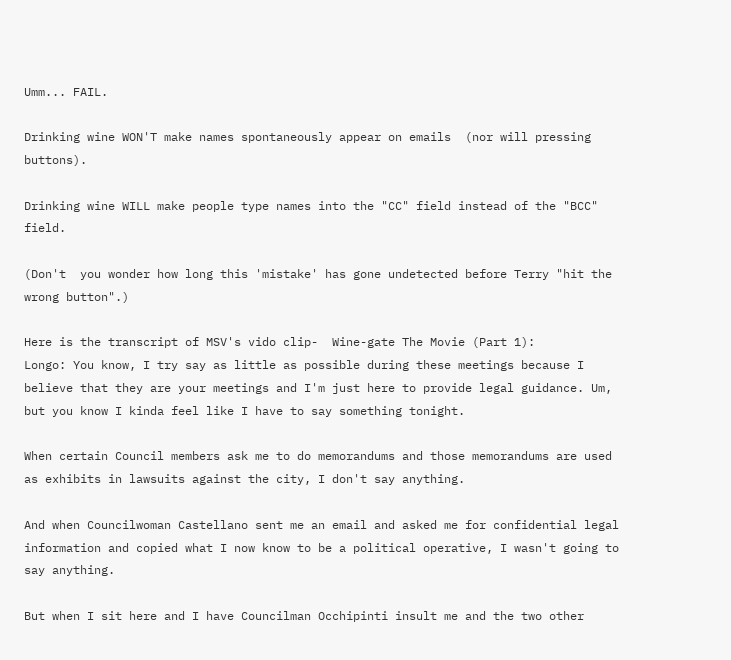Umm... FAIL.

Drinking wine WON'T make names spontaneously appear on emails  (nor will pressing buttons).

Drinking wine WILL make people type names into the "CC" field instead of the "BCC" field.

(Don't  you wonder how long this 'mistake' has gone undetected before Terry "hit the wrong button".)

Here is the transcript of MSV's vido clip-  Wine-gate The Movie (Part 1):
Longo: You know, I try say as little as possible during these meetings because I believe that they are your meetings and I'm just here to provide legal guidance. Um, but you know I kinda feel like I have to say something tonight.

When certain Council members ask me to do memorandums and those memorandums are used as exhibits in lawsuits against the city, I don't say anything.

And when Councilwoman Castellano sent me an email and asked me for confidential legal information and copied what I now know to be a political operative, I wasn't going to say anything.

But when I sit here and I have Councilman Occhipinti insult me and the two other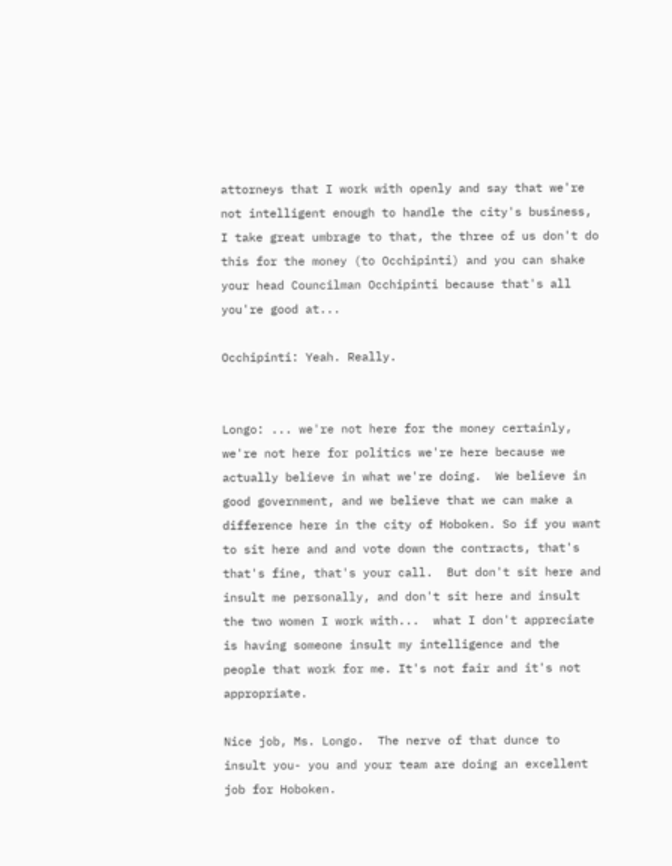attorneys that I work with openly and say that we're not intelligent enough to handle the city's business, I take great umbrage to that, the three of us don't do this for the money (to Occhipinti) and you can shake your head Councilman Occhipinti because that's all you're good at...

Occhipinti: Yeah. Really.


Longo: ... we're not here for the money certainly, we're not here for politics we're here because we actually believe in what we're doing.  We believe in good government, and we believe that we can make a difference here in the city of Hoboken. So if you want to sit here and and vote down the contracts, that's that's fine, that's your call.  But don't sit here and insult me personally, and don't sit here and insult the two women I work with...  what I don't appreciate is having someone insult my intelligence and the people that work for me. It's not fair and it's not appropriate.

Nice job, Ms. Longo.  The nerve of that dunce to insult you- you and your team are doing an excellent job for Hoboken.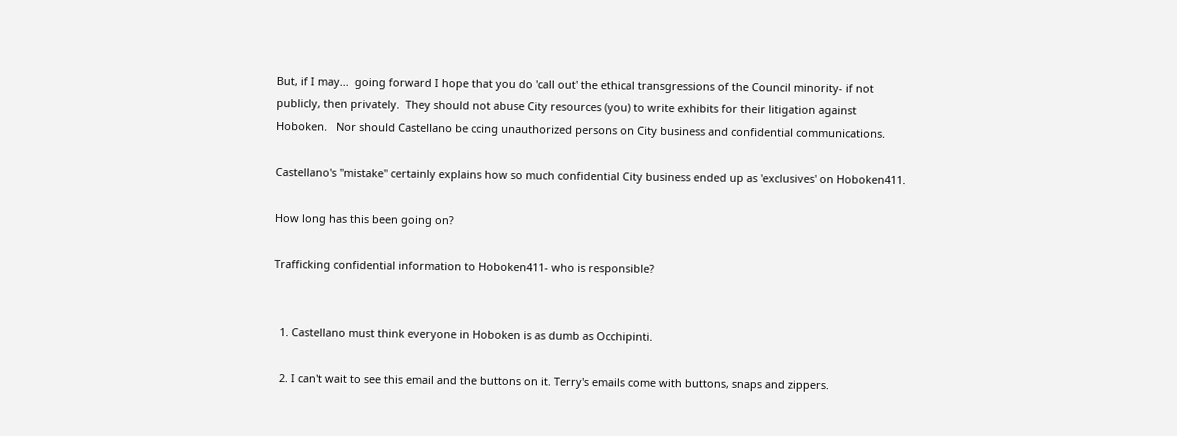But, if I may...  going forward I hope that you do 'call out' the ethical transgressions of the Council minority- if not publicly, then privately.  They should not abuse City resources (you) to write exhibits for their litigation against Hoboken.   Nor should Castellano be ccing unauthorized persons on City business and confidential communications.

Castellano's "mistake" certainly explains how so much confidential City business ended up as 'exclusives' on Hoboken411.

How long has this been going on?

Trafficking confidential information to Hoboken411- who is responsible?


  1. Castellano must think everyone in Hoboken is as dumb as Occhipinti.

  2. I can't wait to see this email and the buttons on it. Terry's emails come with buttons, snaps and zippers.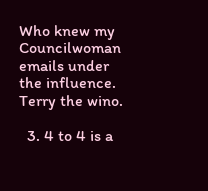Who knew my Councilwoman emails under the influence. Terry the wino.

  3. 4 to 4 is a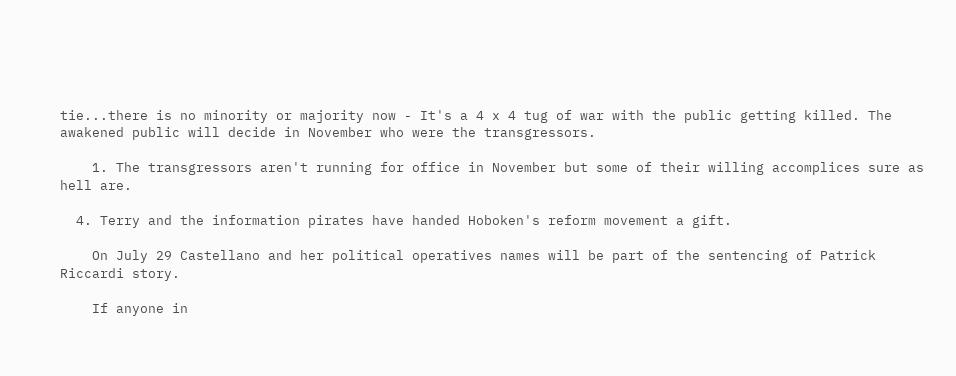tie...there is no minority or majority now - It's a 4 x 4 tug of war with the public getting killed. The awakened public will decide in November who were the transgressors.

    1. The transgressors aren't running for office in November but some of their willing accomplices sure as hell are.

  4. Terry and the information pirates have handed Hoboken's reform movement a gift.

    On July 29 Castellano and her political operatives names will be part of the sentencing of Patrick Riccardi story.

    If anyone in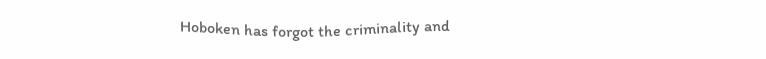Hoboken has forgot the criminality and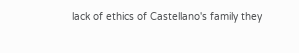lack of ethics of Castellano's family they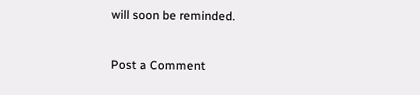will soon be reminded.


Post a Comment